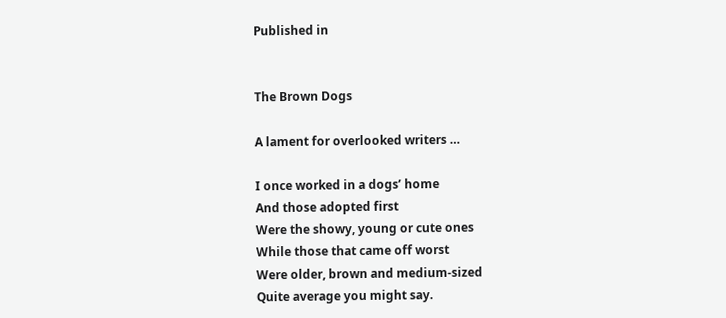Published in


The Brown Dogs

A lament for overlooked writers …

I once worked in a dogs’ home
And those adopted first
Were the showy, young or cute ones
While those that came off worst
Were older, brown and medium-sized
Quite average you might say.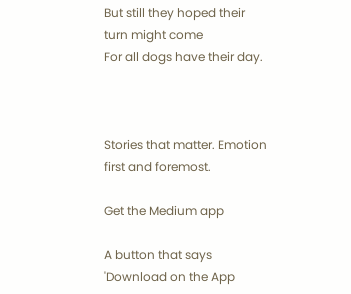But still they hoped their turn might come
For all dogs have their day.



Stories that matter. Emotion first and foremost.

Get the Medium app

A button that says 'Download on the App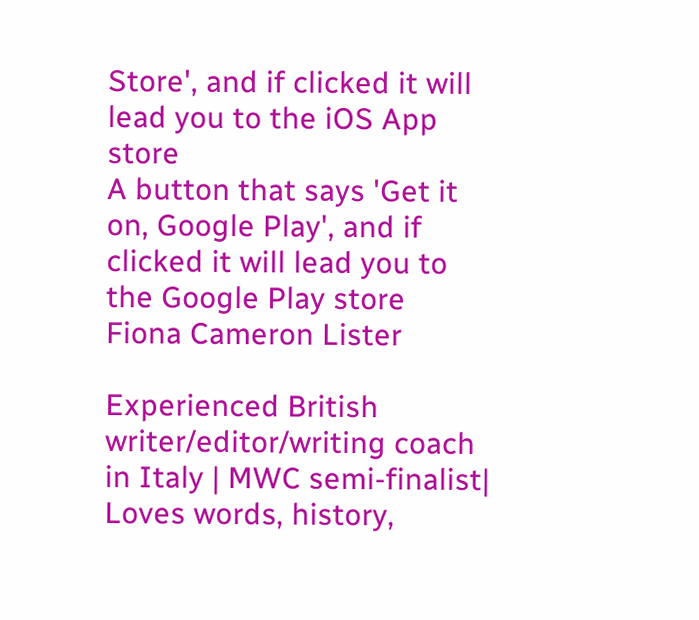Store', and if clicked it will lead you to the iOS App store
A button that says 'Get it on, Google Play', and if clicked it will lead you to the Google Play store
Fiona Cameron Lister

Experienced British writer/editor/writing coach in Italy | MWC semi-finalist| Loves words, history,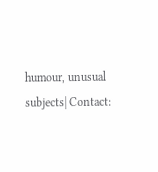humour, unusual subjects| Contact: